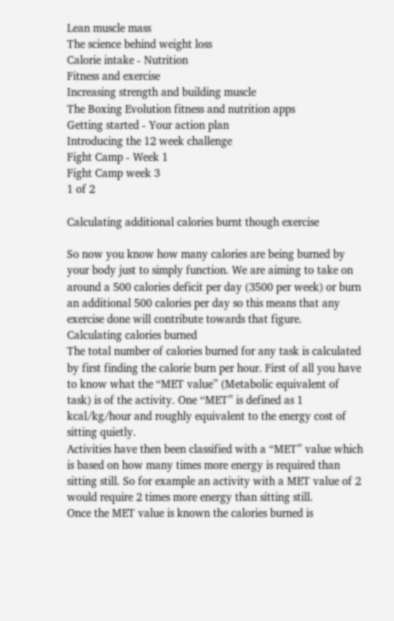Lean muscle mass
The science behind weight loss
Calorie intake - Nutrition
Fitness and exercise
Increasing strength and building muscle
The Boxing Evolution fitness and nutrition apps
Getting started - Your action plan
Introducing the 12 week challenge
Fight Camp - Week 1
Fight Camp week 3
1 of 2

Calculating additional calories burnt though exercise

So now you know how many calories are being burned by your body just to simply function. We are aiming to take on around a 500 calories deficit per day (3500 per week) or burn an additional 500 calories per day so this means that any exercise done will contribute towards that figure.
Calculating calories burned
The total number of calories burned for any task is calculated by first finding the calorie burn per hour. First of all you have to know what the “MET value” (Metabolic equivalent of task) is of the activity. One “MET” is defined as 1 kcal/kg/hour and roughly equivalent to the energy cost of sitting quietly.
Activities have then been classified with a “MET” value which is based on how many times more energy is required than sitting still. So for example an activity with a MET value of 2 would require 2 times more energy than sitting still.
Once the MET value is known the calories burned is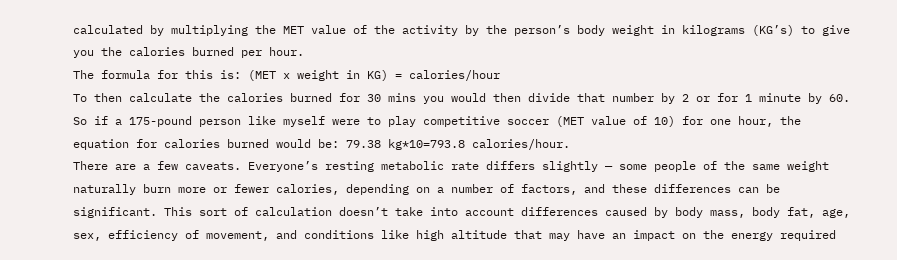calculated by multiplying the MET value of the activity by the person’s body weight in kilograms (KG’s) to give you the calories burned per hour.
The formula for this is: (MET x weight in KG) = calories/hour
To then calculate the calories burned for 30 mins you would then divide that number by 2 or for 1 minute by 60.
So if a 175-pound person like myself were to play competitive soccer (MET value of 10) for one hour, the equation for calories burned would be: 79.38 kg*10=793.8 calories/hour.
There are a few caveats. Everyone’s resting metabolic rate differs slightly — some people of the same weight naturally burn more or fewer calories, depending on a number of factors, and these differences can be significant. This sort of calculation doesn’t take into account differences caused by body mass, body fat, age, sex, efficiency of movement, and conditions like high altitude that may have an impact on the energy required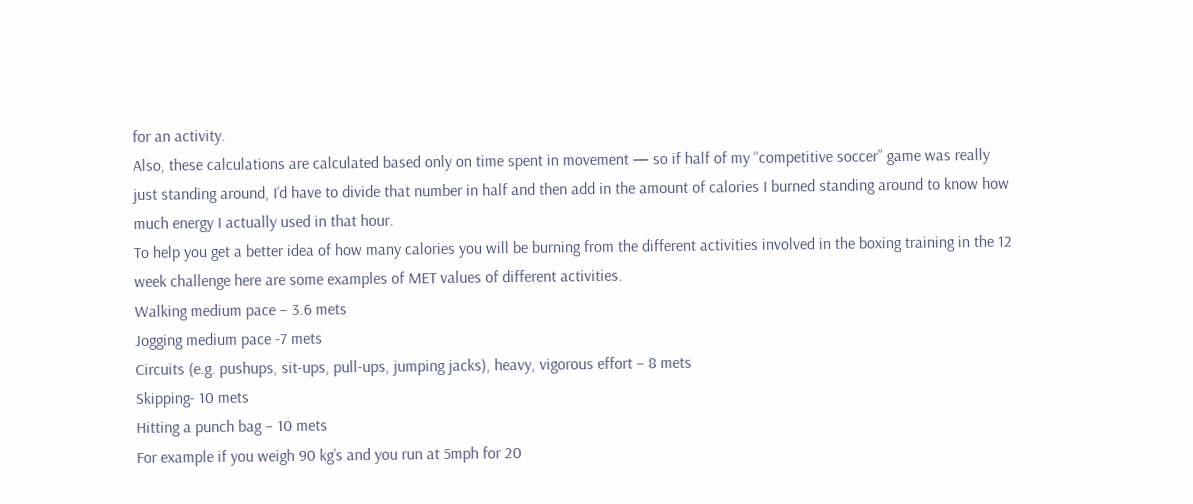for an activity.
Also, these calculations are calculated based only on time spent in movement — so if half of my “competitive soccer” game was really just standing around, I’d have to divide that number in half and then add in the amount of calories I burned standing around to know how much energy I actually used in that hour.
To help you get a better idea of how many calories you will be burning from the different activities involved in the boxing training in the 12 week challenge here are some examples of MET values of different activities.
Walking medium pace – 3.6 mets
Jogging medium pace -7 mets
Circuits (e.g. pushups, sit-ups, pull-ups, jumping jacks), heavy, vigorous effort – 8 mets
Skipping- 10 mets
Hitting a punch bag – 10 mets
For example if you weigh 90 kg’s and you run at 5mph for 20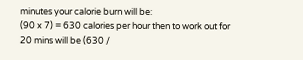minutes your calorie burn will be:
(90 x 7) = 630 calories per hour then to work out for 20 mins will be (630 /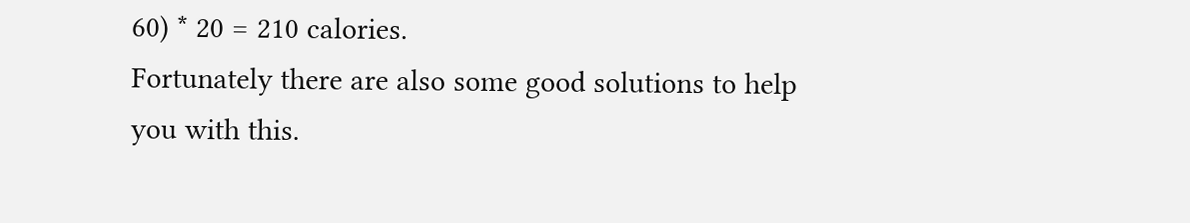60) * 20 = 210 calories.
Fortunately there are also some good solutions to help you with this.